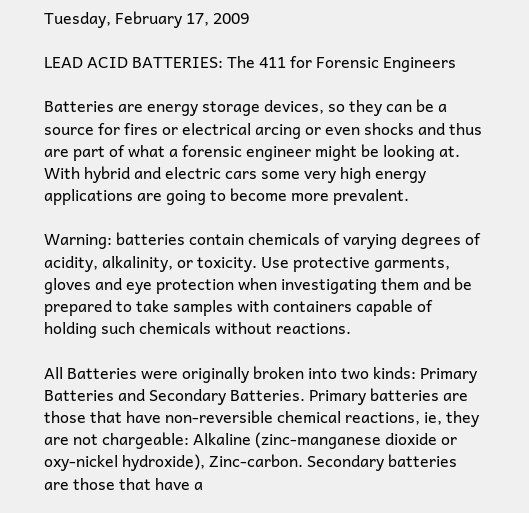Tuesday, February 17, 2009

LEAD ACID BATTERIES: The 411 for Forensic Engineers

Batteries are energy storage devices, so they can be a source for fires or electrical arcing or even shocks and thus are part of what a forensic engineer might be looking at. With hybrid and electric cars some very high energy applications are going to become more prevalent.

Warning: batteries contain chemicals of varying degrees of acidity, alkalinity, or toxicity. Use protective garments, gloves and eye protection when investigating them and be prepared to take samples with containers capable of holding such chemicals without reactions.

All Batteries were originally broken into two kinds: Primary Batteries and Secondary Batteries. Primary batteries are those that have non-reversible chemical reactions, ie, they are not chargeable: Alkaline (zinc-manganese dioxide or oxy-nickel hydroxide), Zinc-carbon. Secondary batteries are those that have a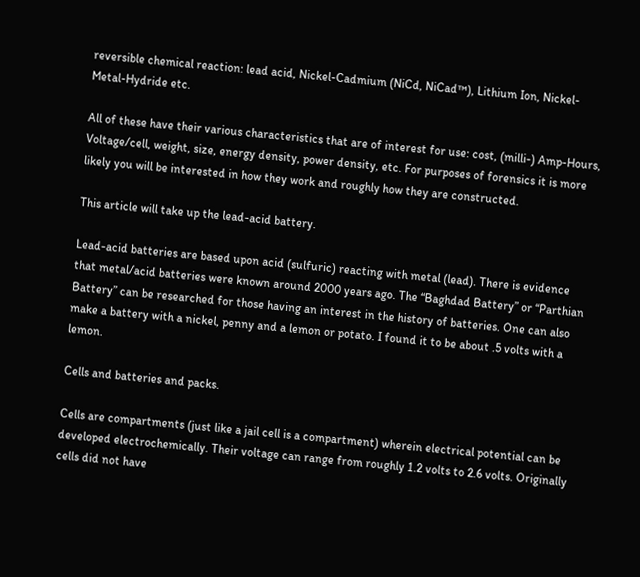reversible chemical reaction: lead acid, Nickel-Cadmium (NiCd, NiCad™), Lithium Ion, Nickel-Metal-Hydride etc.

All of these have their various characteristics that are of interest for use: cost, (milli-) Amp-Hours, Voltage/cell, weight, size, energy density, power density, etc. For purposes of forensics it is more likely you will be interested in how they work and roughly how they are constructed.

This article will take up the lead-acid battery.

Lead-acid batteries are based upon acid (sulfuric) reacting with metal (lead). There is evidence that metal/acid batteries were known around 2000 years ago. The “Baghdad Battery” or “Parthian Battery” can be researched for those having an interest in the history of batteries. One can also make a battery with a nickel, penny and a lemon or potato. I found it to be about .5 volts with a lemon.

Cells and batteries and packs.

Cells are compartments (just like a jail cell is a compartment) wherein electrical potential can be developed electrochemically. Their voltage can range from roughly 1.2 volts to 2.6 volts. Originally cells did not have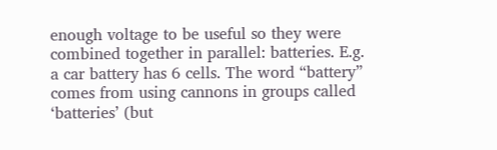enough voltage to be useful so they were combined together in parallel: batteries. E.g. a car battery has 6 cells. The word “battery” comes from using cannons in groups called ‘batteries’ (but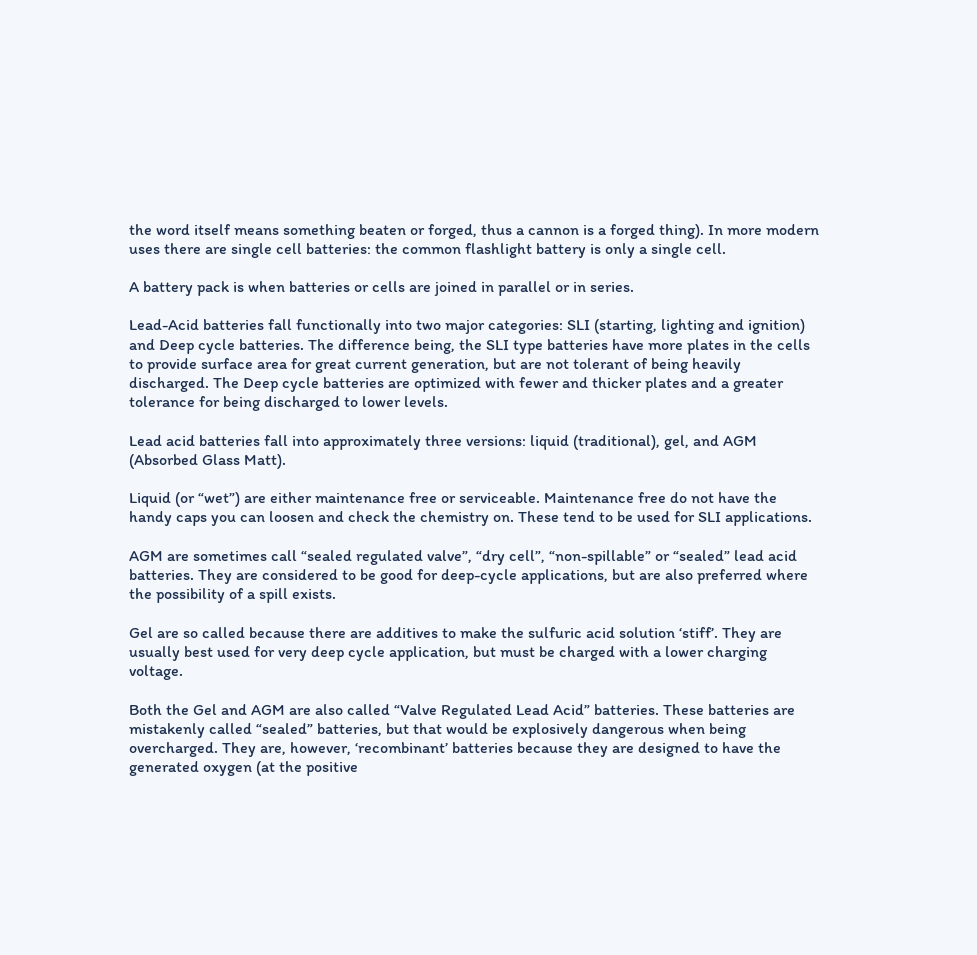the word itself means something beaten or forged, thus a cannon is a forged thing). In more modern uses there are single cell batteries: the common flashlight battery is only a single cell.

A battery pack is when batteries or cells are joined in parallel or in series.

Lead-Acid batteries fall functionally into two major categories: SLI (starting, lighting and ignition) and Deep cycle batteries. The difference being, the SLI type batteries have more plates in the cells to provide surface area for great current generation, but are not tolerant of being heavily discharged. The Deep cycle batteries are optimized with fewer and thicker plates and a greater tolerance for being discharged to lower levels.

Lead acid batteries fall into approximately three versions: liquid (traditional), gel, and AGM (Absorbed Glass Matt).

Liquid (or “wet”) are either maintenance free or serviceable. Maintenance free do not have the handy caps you can loosen and check the chemistry on. These tend to be used for SLI applications.

AGM are sometimes call “sealed regulated valve”, “dry cell”, “non-spillable” or “sealed” lead acid batteries. They are considered to be good for deep-cycle applications, but are also preferred where the possibility of a spill exists.

Gel are so called because there are additives to make the sulfuric acid solution ‘stiff’. They are usually best used for very deep cycle application, but must be charged with a lower charging voltage.

Both the Gel and AGM are also called “Valve Regulated Lead Acid” batteries. These batteries are mistakenly called “sealed” batteries, but that would be explosively dangerous when being overcharged. They are, however, ‘recombinant’ batteries because they are designed to have the generated oxygen (at the positive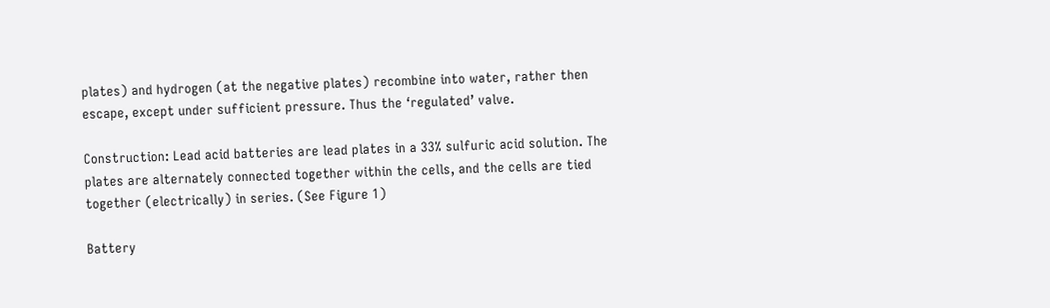plates) and hydrogen (at the negative plates) recombine into water, rather then escape, except under sufficient pressure. Thus the ‘regulated’ valve.

Construction: Lead acid batteries are lead plates in a 33% sulfuric acid solution. The plates are alternately connected together within the cells, and the cells are tied together (electrically) in series. (See Figure 1)

Battery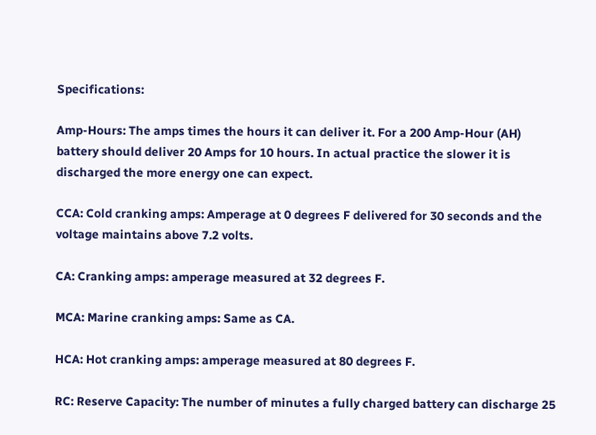Specifications:

Amp-Hours: The amps times the hours it can deliver it. For a 200 Amp-Hour (AH) battery should deliver 20 Amps for 10 hours. In actual practice the slower it is discharged the more energy one can expect.

CCA: Cold cranking amps: Amperage at 0 degrees F delivered for 30 seconds and the voltage maintains above 7.2 volts.

CA: Cranking amps: amperage measured at 32 degrees F.

MCA: Marine cranking amps: Same as CA.

HCA: Hot cranking amps: amperage measured at 80 degrees F.

RC: Reserve Capacity: The number of minutes a fully charged battery can discharge 25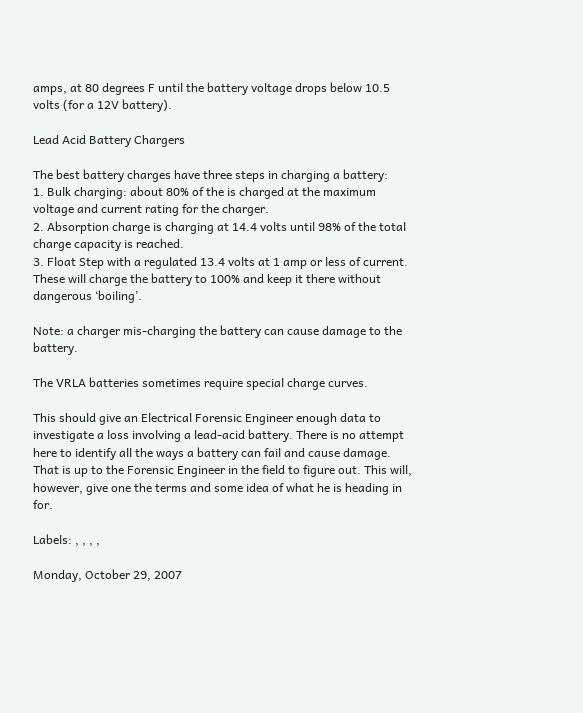amps, at 80 degrees F until the battery voltage drops below 10.5 volts (for a 12V battery).

Lead Acid Battery Chargers

The best battery charges have three steps in charging a battery:
1. Bulk charging: about 80% of the is charged at the maximum voltage and current rating for the charger.
2. Absorption charge is charging at 14.4 volts until 98% of the total charge capacity is reached.
3. Float Step with a regulated 13.4 volts at 1 amp or less of current. These will charge the battery to 100% and keep it there without dangerous ‘boiling’.

Note: a charger mis-charging the battery can cause damage to the battery.

The VRLA batteries sometimes require special charge curves.

This should give an Electrical Forensic Engineer enough data to investigate a loss involving a lead-acid battery. There is no attempt here to identify all the ways a battery can fail and cause damage. That is up to the Forensic Engineer in the field to figure out. This will, however, give one the terms and some idea of what he is heading in for.

Labels: , , , ,

Monday, October 29, 2007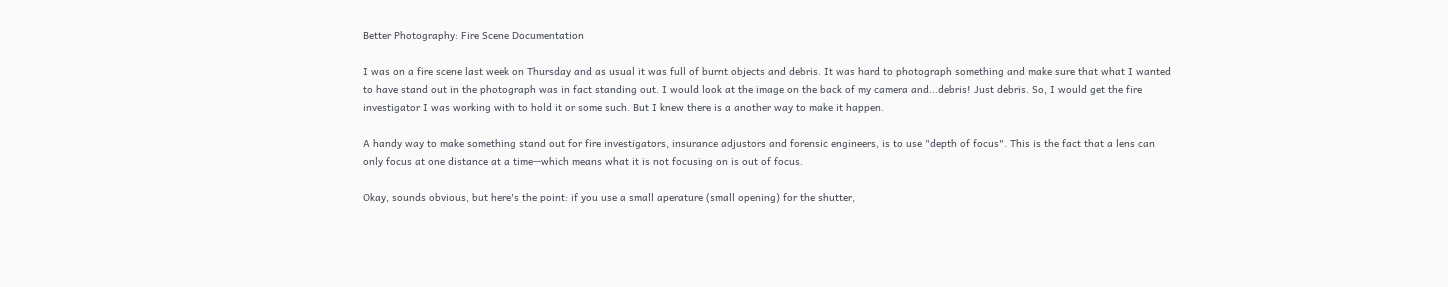Better Photography: Fire Scene Documentation

I was on a fire scene last week on Thursday and as usual it was full of burnt objects and debris. It was hard to photograph something and make sure that what I wanted to have stand out in the photograph was in fact standing out. I would look at the image on the back of my camera and...debris! Just debris. So, I would get the fire investigator I was working with to hold it or some such. But I knew there is a another way to make it happen.

A handy way to make something stand out for fire investigators, insurance adjustors and forensic engineers, is to use "depth of focus". This is the fact that a lens can only focus at one distance at a time--which means what it is not focusing on is out of focus.

Okay, sounds obvious, but here's the point: if you use a small aperature (small opening) for the shutter,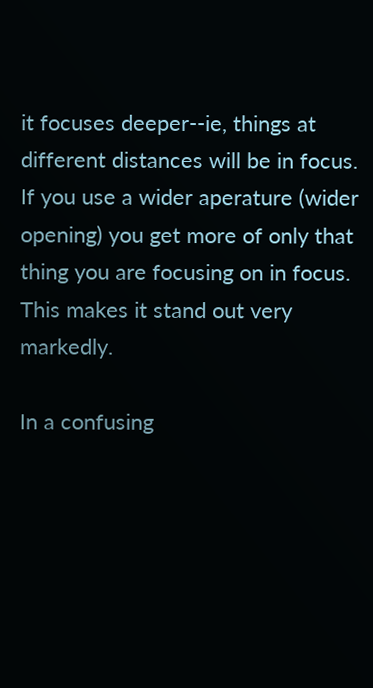it focuses deeper--ie, things at different distances will be in focus. If you use a wider aperature (wider opening) you get more of only that thing you are focusing on in focus. This makes it stand out very markedly.

In a confusing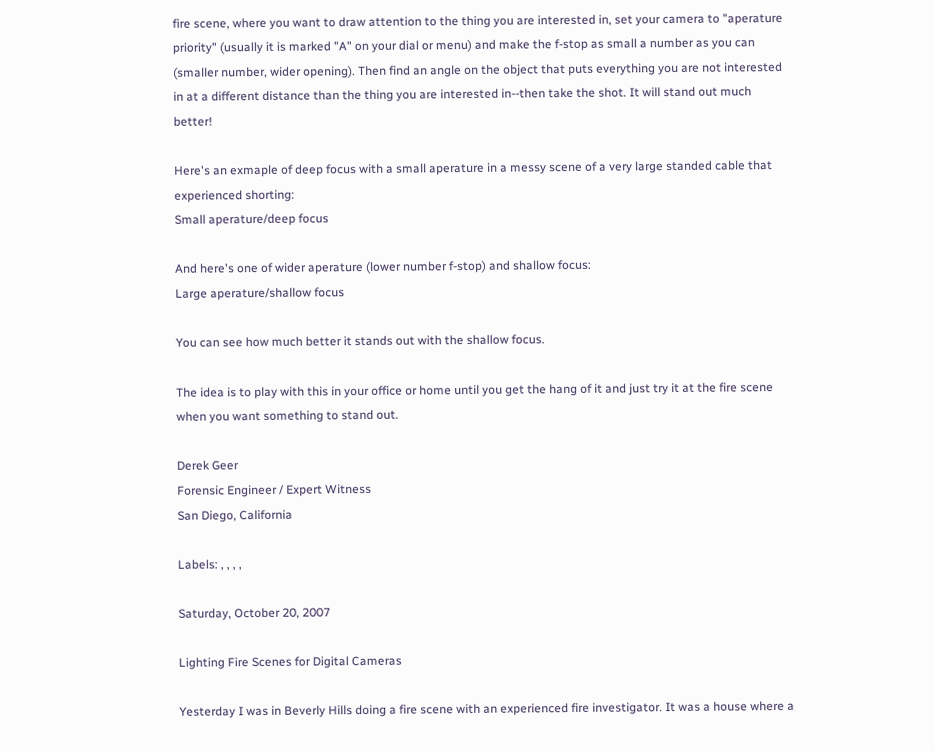fire scene, where you want to draw attention to the thing you are interested in, set your camera to "aperature priority" (usually it is marked "A" on your dial or menu) and make the f-stop as small a number as you can (smaller number, wider opening). Then find an angle on the object that puts everything you are not interested in at a different distance than the thing you are interested in--then take the shot. It will stand out much better!

Here's an exmaple of deep focus with a small aperature in a messy scene of a very large standed cable that experienced shorting:
Small aperature/deep focus

And here's one of wider aperature (lower number f-stop) and shallow focus:
Large aperature/shallow focus

You can see how much better it stands out with the shallow focus.

The idea is to play with this in your office or home until you get the hang of it and just try it at the fire scene when you want something to stand out.

Derek Geer
Forensic Engineer / Expert Witness
San Diego, California

Labels: , , , ,

Saturday, October 20, 2007

Lighting Fire Scenes for Digital Cameras

Yesterday I was in Beverly Hills doing a fire scene with an experienced fire investigator. It was a house where a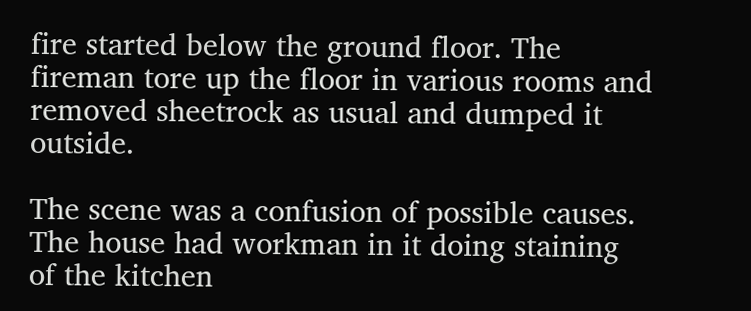fire started below the ground floor. The fireman tore up the floor in various rooms and removed sheetrock as usual and dumped it outside.

The scene was a confusion of possible causes. The house had workman in it doing staining of the kitchen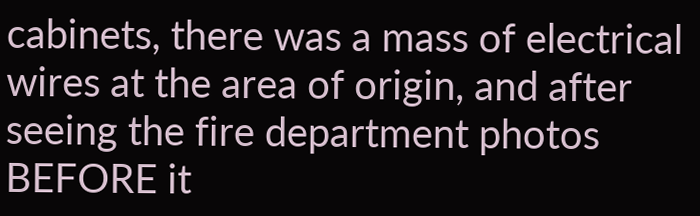cabinets, there was a mass of electrical wires at the area of origin, and after seeing the fire department photos BEFORE it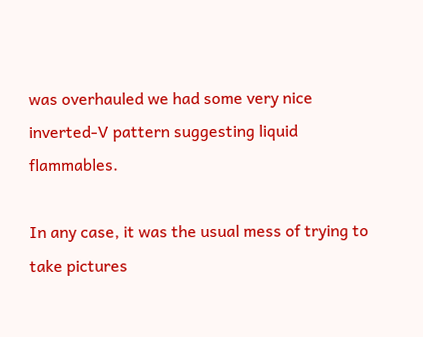was overhauled we had some very nice inverted-V pattern suggesting liquid flammables.

In any case, it was the usual mess of trying to take pictures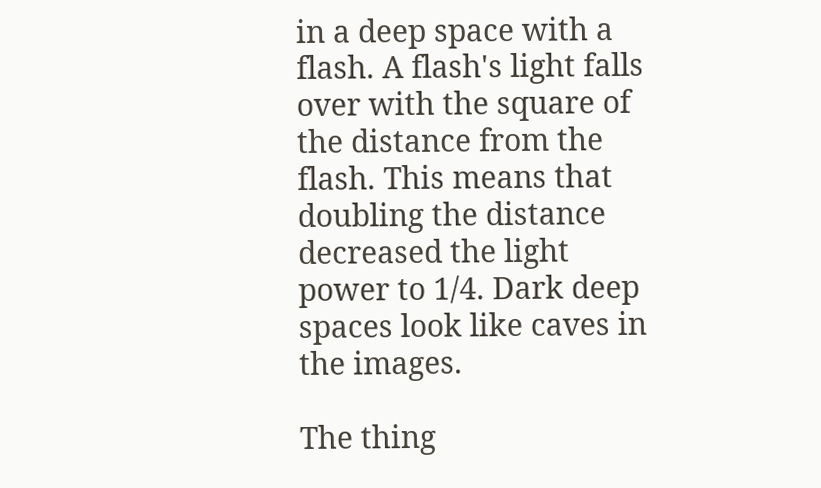in a deep space with a flash. A flash's light falls over with the square of the distance from the flash. This means that doubling the distance decreased the light power to 1/4. Dark deep spaces look like caves in the images.

The thing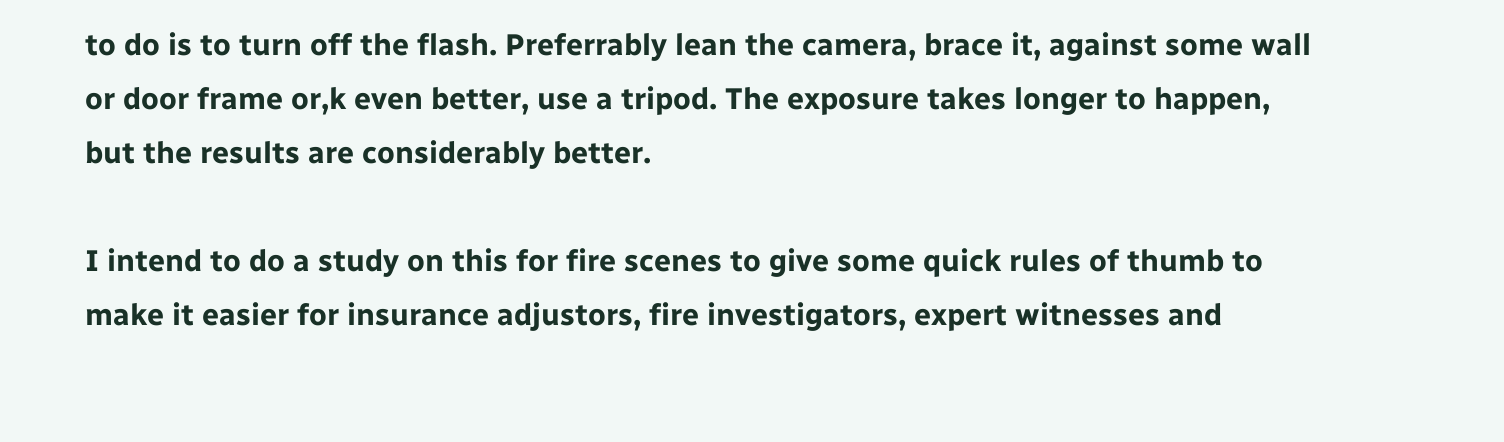to do is to turn off the flash. Preferrably lean the camera, brace it, against some wall or door frame or,k even better, use a tripod. The exposure takes longer to happen, but the results are considerably better.

I intend to do a study on this for fire scenes to give some quick rules of thumb to make it easier for insurance adjustors, fire investigators, expert witnesses and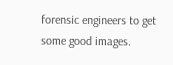forensic engineers to get some good images.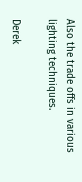Also the trade offs in various lighting techniques.

Derek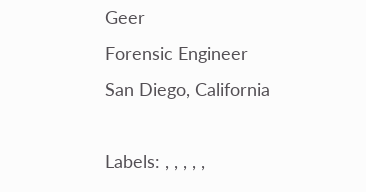Geer
Forensic Engineer
San Diego, California

Labels: , , , , ,